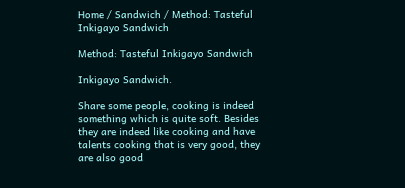Home / Sandwich / Method: Tasteful Inkigayo Sandwich

Method: Tasteful Inkigayo Sandwich

Inkigayo Sandwich.

Share some people, cooking is indeed something which is quite soft. Besides they are indeed like cooking and have talents cooking that is very good, they are also good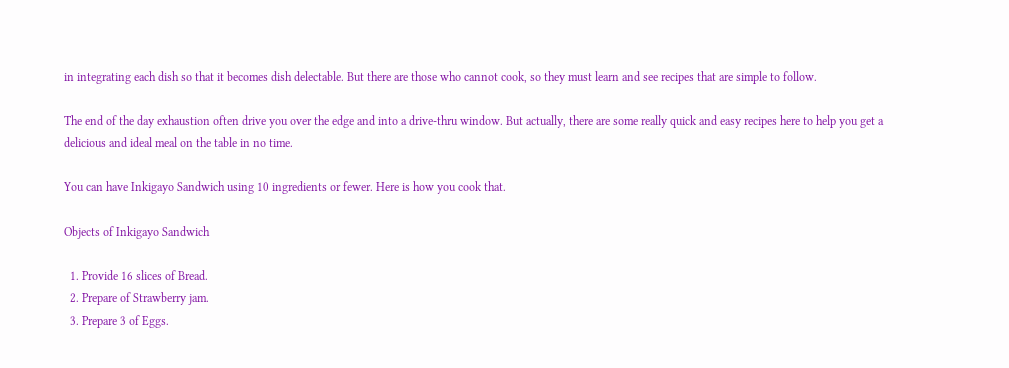in integrating each dish so that it becomes dish delectable. But there are those who cannot cook, so they must learn and see recipes that are simple to follow.

The end of the day exhaustion often drive you over the edge and into a drive-thru window. But actually, there are some really quick and easy recipes here to help you get a delicious and ideal meal on the table in no time.

You can have Inkigayo Sandwich using 10 ingredients or fewer. Here is how you cook that.

Objects of Inkigayo Sandwich

  1. Provide 16 slices of Bread.
  2. Prepare of Strawberry jam.
  3. Prepare 3 of Eggs.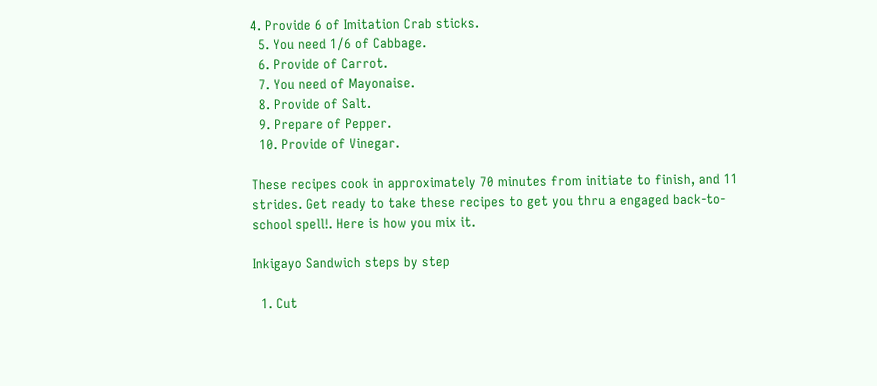4. Provide 6 of Imitation Crab sticks.
  5. You need 1/6 of Cabbage.
  6. Provide of Carrot.
  7. You need of Mayonaise.
  8. Provide of Salt.
  9. Prepare of Pepper.
  10. Provide of Vinegar.

These recipes cook in approximately 70 minutes from initiate to finish, and 11 strides. Get ready to take these recipes to get you thru a engaged back-to-school spell!. Here is how you mix it.

Inkigayo Sandwich steps by step

  1. Cut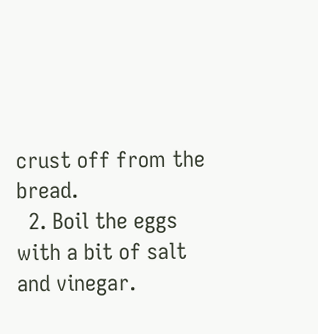crust off from the bread.
  2. Boil the eggs with a bit of salt and vinegar.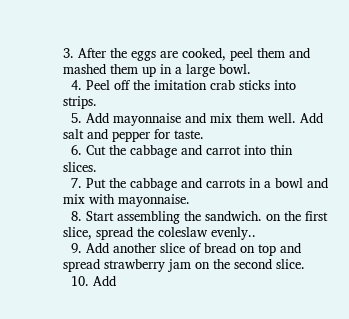3. After the eggs are cooked, peel them and mashed them up in a large bowl.
  4. Peel off the imitation crab sticks into strips.
  5. Add mayonnaise and mix them well. Add salt and pepper for taste.
  6. Cut the cabbage and carrot into thin slices.
  7. Put the cabbage and carrots in a bowl and mix with mayonnaise.
  8. Start assembling the sandwich. on the first slice, spread the coleslaw evenly..
  9. Add another slice of bread on top and spread strawberry jam on the second slice.
  10. Add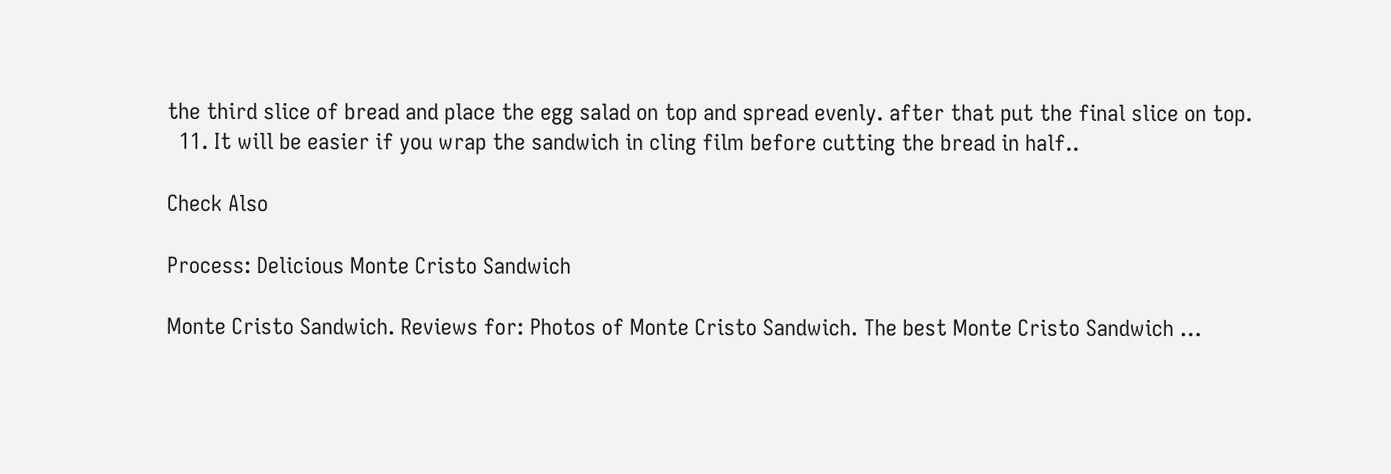the third slice of bread and place the egg salad on top and spread evenly. after that put the final slice on top.
  11. It will be easier if you wrap the sandwich in cling film before cutting the bread in half..

Check Also

Process: Delicious Monte Cristo Sandwich

Monte Cristo Sandwich. Reviews for: Photos of Monte Cristo Sandwich. The best Monte Cristo Sandwich …